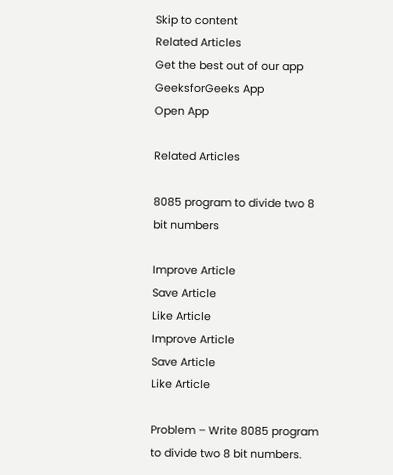Skip to content
Related Articles
Get the best out of our app
GeeksforGeeks App
Open App

Related Articles

8085 program to divide two 8 bit numbers

Improve Article
Save Article
Like Article
Improve Article
Save Article
Like Article

Problem – Write 8085 program to divide two 8 bit numbers.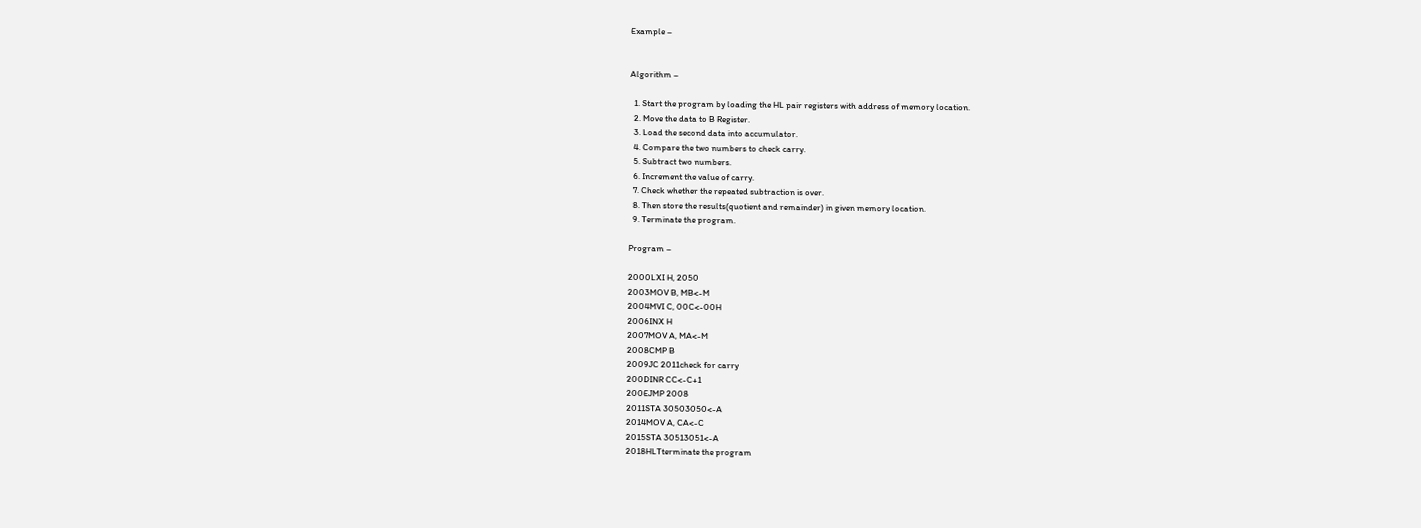Example –


Algorithm –

  1. Start the program by loading the HL pair registers with address of memory location.
  2. Move the data to B Register.
  3. Load the second data into accumulator.
  4. Compare the two numbers to check carry.
  5. Subtract two numbers.
  6. Increment the value of carry.
  7. Check whether the repeated subtraction is over.
  8. Then store the results(quotient and remainder) in given memory location.
  9. Terminate the program.

Program –

2000LXI H, 2050
2003MOV B, MB<-M
2004MVI C, 00C<-00H
2006INX H
2007MOV A, MA<-M
2008CMP B
2009JC 2011check for carry
200DINR CC<-C+1
200EJMP 2008
2011STA 30503050<-A
2014MOV A, CA<-C
2015STA 30513051<-A
2018HLTterminate the program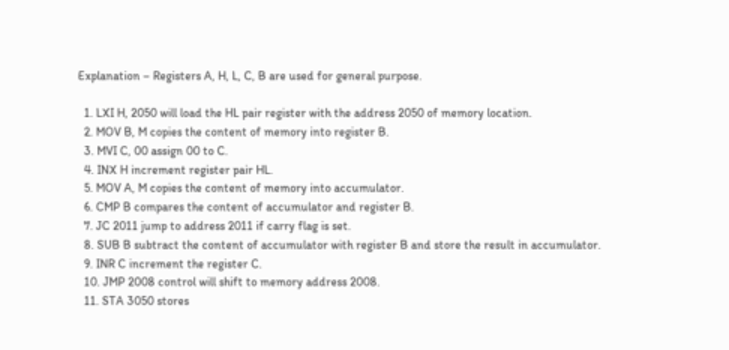Explanation – Registers A, H, L, C, B are used for general purpose.

  1. LXI H, 2050 will load the HL pair register with the address 2050 of memory location.
  2. MOV B, M copies the content of memory into register B.
  3. MVI C, 00 assign 00 to C.
  4. INX H increment register pair HL.
  5. MOV A, M copies the content of memory into accumulator.
  6. CMP B compares the content of accumulator and register B.
  7. JC 2011 jump to address 2011 if carry flag is set.
  8. SUB B subtract the content of accumulator with register B and store the result in accumulator.
  9. INR C increment the register C.
  10. JMP 2008 control will shift to memory address 2008.
  11. STA 3050 stores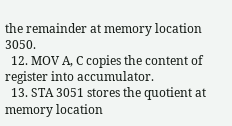the remainder at memory location 3050.
  12. MOV A, C copies the content of register into accumulator.
  13. STA 3051 stores the quotient at memory location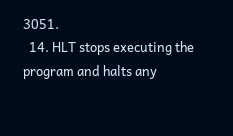3051.
  14. HLT stops executing the program and halts any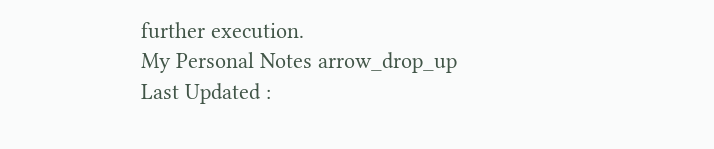further execution.
My Personal Notes arrow_drop_up
Last Updated :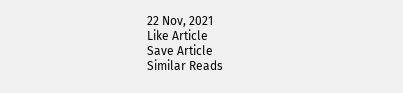22 Nov, 2021
Like Article
Save Article
Similar Reads